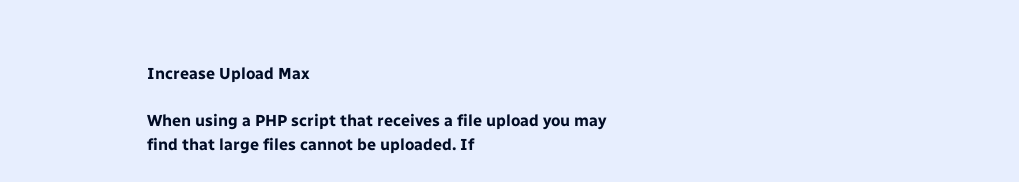Increase Upload Max

When using a PHP script that receives a file upload you may find that large files cannot be uploaded. If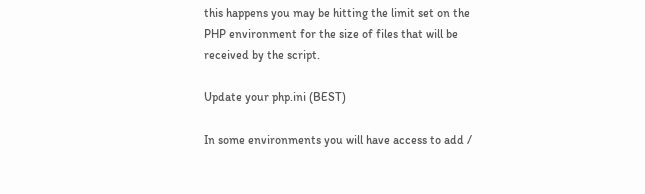this happens you may be hitting the limit set on the PHP environment for the size of files that will be received by the script.

Update your php.ini (BEST)

In some environments you will have access to add /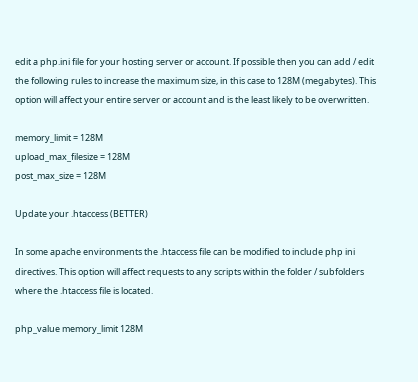edit a php.ini file for your hosting server or account. If possible then you can add / edit the following rules to increase the maximum size, in this case to 128M (megabytes). This option will affect your entire server or account and is the least likely to be overwritten.

memory_limit = 128M
upload_max_filesize = 128M
post_max_size = 128M

Update your .htaccess (BETTER)

In some apache environments the .htaccess file can be modified to include php ini directives. This option will affect requests to any scripts within the folder / subfolders where the .htaccess file is located.

php_value memory_limit 128M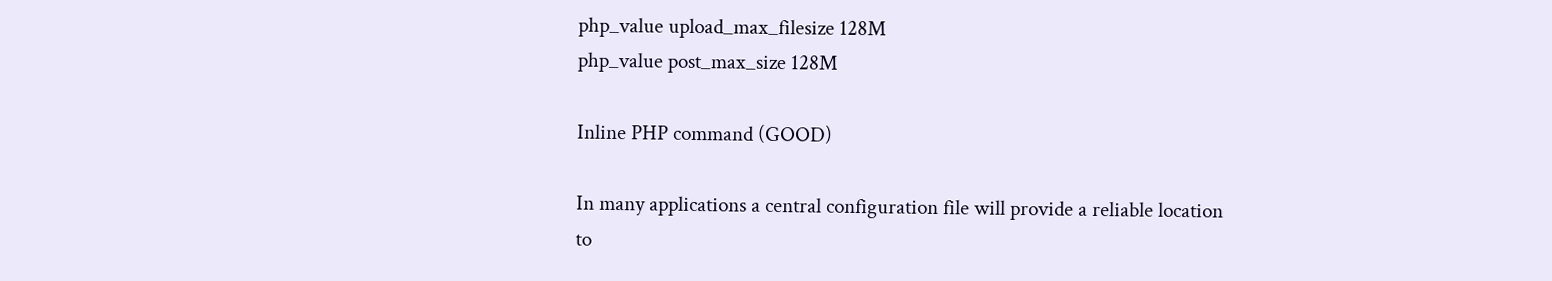php_value upload_max_filesize 128M
php_value post_max_size 128M

Inline PHP command (GOOD)

In many applications a central configuration file will provide a reliable location to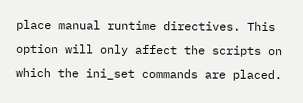place manual runtime directives. This option will only affect the scripts on which the ini_set commands are placed.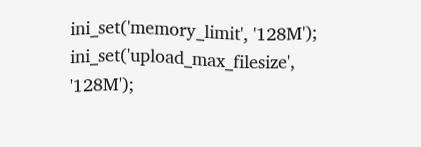ini_set('memory_limit', '128M');
ini_set('upload_max_filesize', '128M');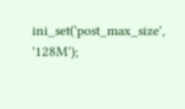ini_set('post_max_size', '128M');